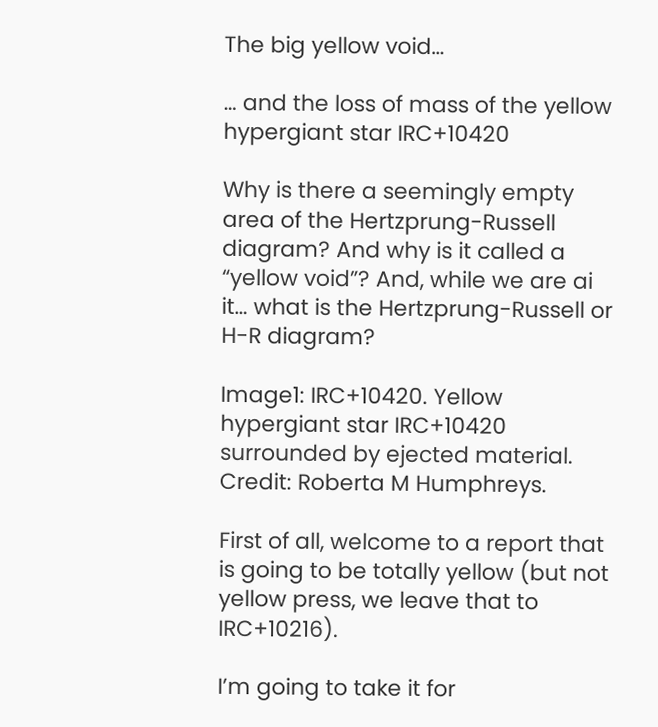The big yellow void…

… and the loss of mass of the yellow hypergiant star IRC+10420

Why is there a seemingly empty area of the Hertzprung-Russell diagram? And why is it called a “yellow void”? And, while we are ai it… what is the Hertzprung-Russell or H-R diagram?

Image1: IRC+10420. Yellow hypergiant star IRC+10420 surrounded by ejected material. Credit: Roberta M Humphreys.

First of all, welcome to a report that is going to be totally yellow (but not yellow press, we leave that to IRC+10216).

I’m going to take it for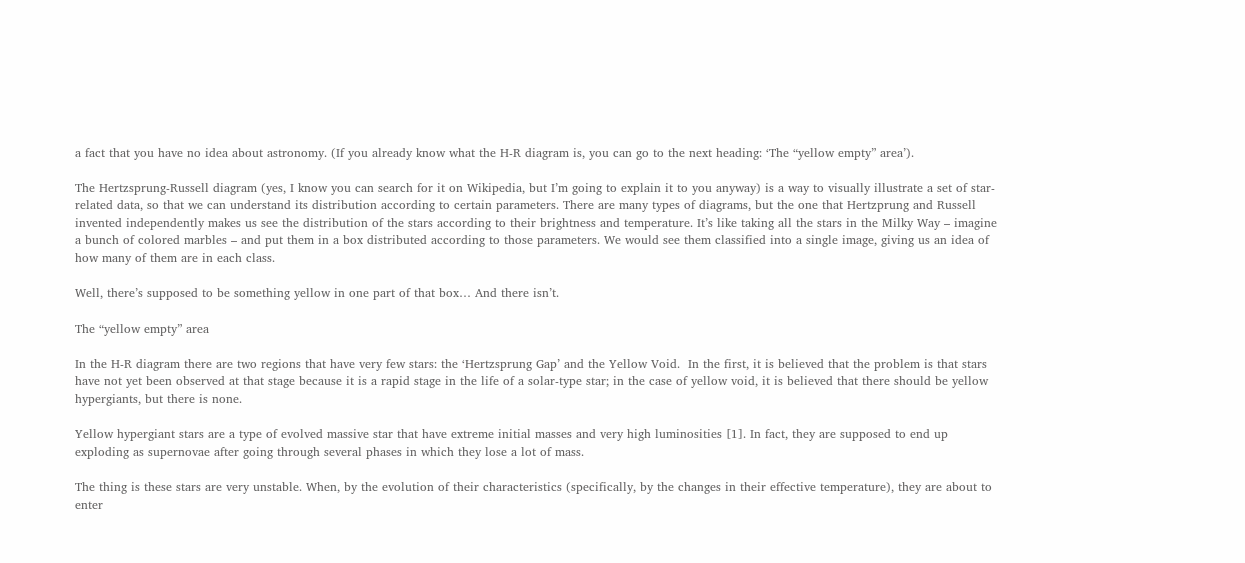a fact that you have no idea about astronomy. (If you already know what the H-R diagram is, you can go to the next heading: ‘The “yellow empty” area’).

The Hertzsprung-Russell diagram (yes, I know you can search for it on Wikipedia, but I’m going to explain it to you anyway) is a way to visually illustrate a set of star-related data, so that we can understand its distribution according to certain parameters. There are many types of diagrams, but the one that Hertzprung and Russell invented independently makes us see the distribution of the stars according to their brightness and temperature. It’s like taking all the stars in the Milky Way – imagine a bunch of colored marbles – and put them in a box distributed according to those parameters. We would see them classified into a single image, giving us an idea of how many of them are in each class.

Well, there’s supposed to be something yellow in one part of that box… And there isn’t.

The “yellow empty” area

In the H-R diagram there are two regions that have very few stars: the ‘Hertzsprung Gap’ and the Yellow Void.  In the first, it is believed that the problem is that stars have not yet been observed at that stage because it is a rapid stage in the life of a solar-type star; in the case of yellow void, it is believed that there should be yellow hypergiants, but there is none.

Yellow hypergiant stars are a type of evolved massive star that have extreme initial masses and very high luminosities [1]. In fact, they are supposed to end up exploding as supernovae after going through several phases in which they lose a lot of mass.

The thing is these stars are very unstable. When, by the evolution of their characteristics (specifically, by the changes in their effective temperature), they are about to enter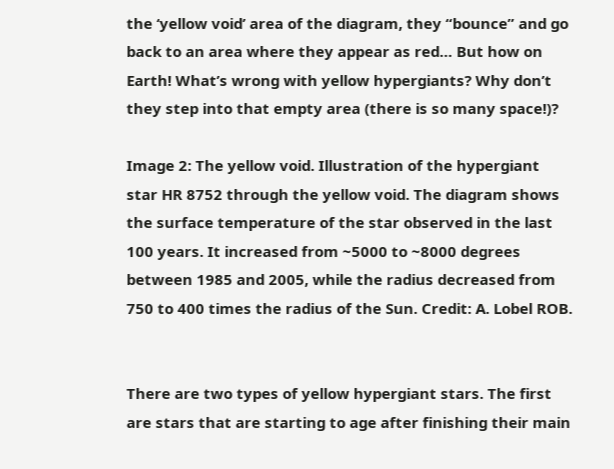the ‘yellow void’ area of the diagram, they “bounce” and go back to an area where they appear as red… But how on Earth! What’s wrong with yellow hypergiants? Why don’t they step into that empty area (there is so many space!)?

Image 2: The yellow void. Illustration of the hypergiant star HR 8752 through the yellow void. The diagram shows the surface temperature of the star observed in the last 100 years. It increased from ~5000 to ~8000 degrees between 1985 and 2005, while the radius decreased from 750 to 400 times the radius of the Sun. Credit: A. Lobel ROB.


There are two types of yellow hypergiant stars. The first are stars that are starting to age after finishing their main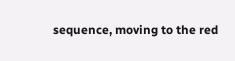sequence, moving to the red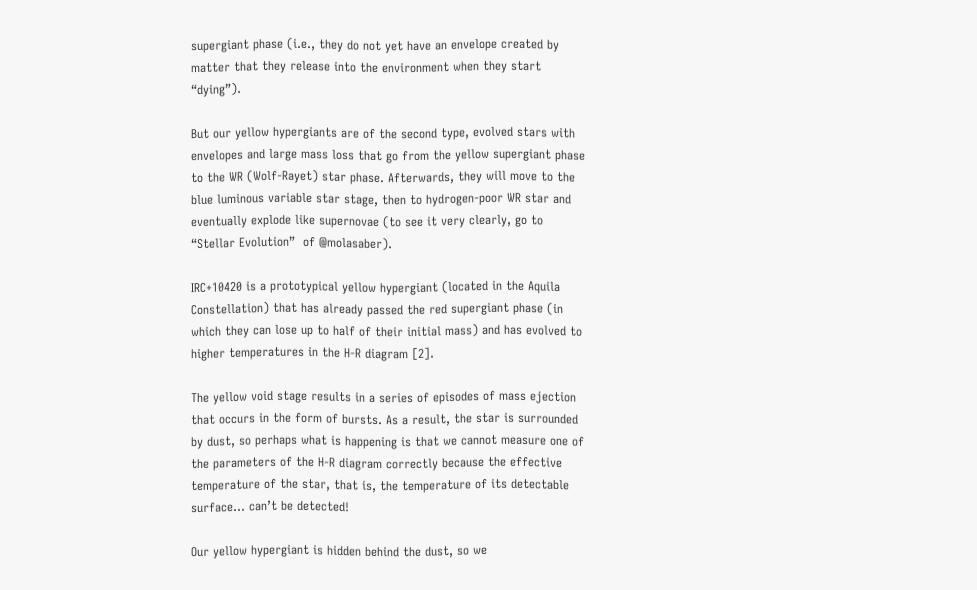supergiant phase (i.e., they do not yet have an envelope created by matter that they release into the environment when they start “dying”).

But our yellow hypergiants are of the second type, evolved stars with envelopes and large mass loss that go from the yellow supergiant phase to the WR (Wolf-Rayet) star phase. Afterwards, they will move to the blue luminous variable star stage, then to hydrogen-poor WR star and eventually explode like supernovae (to see it very clearly, go to  “Stellar Evolution”  of @molasaber).

IRC+10420 is a prototypical yellow hypergiant (located in the Aquila Constellation) that has already passed the red supergiant phase (in which they can lose up to half of their initial mass) and has evolved to higher temperatures in the H-R diagram [2].

The yellow void stage results in a series of episodes of mass ejection that occurs in the form of bursts. As a result, the star is surrounded by dust, so perhaps what is happening is that we cannot measure one of the parameters of the H-R diagram correctly because the effective temperature of the star, that is, the temperature of its detectable surface… can’t be detected!

Our yellow hypergiant is hidden behind the dust, so we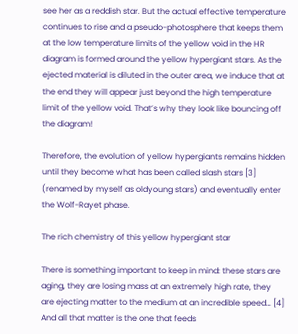see her as a reddish star. But the actual effective temperature continues to rise and a pseudo-photosphere that keeps them at the low temperature limits of the yellow void in the HR diagram is formed around the yellow hypergiant stars. As the ejected material is diluted in the outer area, we induce that at the end they will appear just beyond the high temperature limit of the yellow void. That’s why they look like bouncing off the diagram!

Therefore, the evolution of yellow hypergiants remains hidden until they become what has been called slash stars [3]  (renamed by myself as oldyoung stars) and eventually enter the Wolf-Rayet phase.

The rich chemistry of this yellow hypergiant star

There is something important to keep in mind: these stars are aging, they are losing mass at an extremely high rate, they are ejecting matter to the medium at an incredible speed… [4] And all that matter is the one that feeds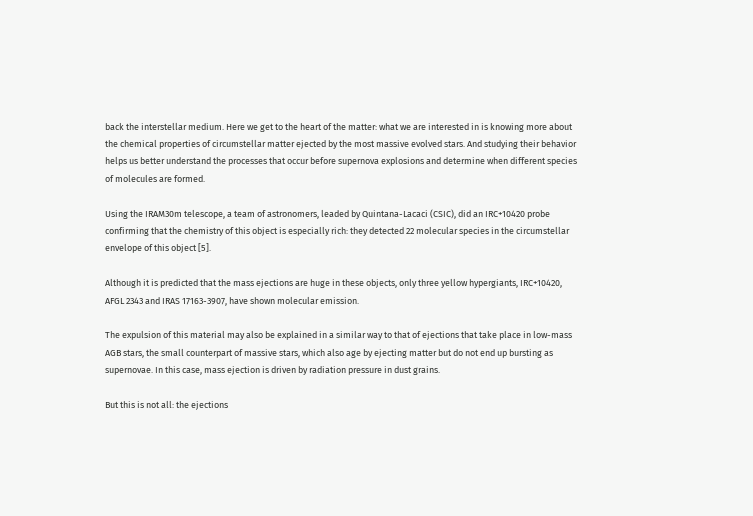back the interstellar medium. Here we get to the heart of the matter: what we are interested in is knowing more about the chemical properties of circumstellar matter ejected by the most massive evolved stars. And studying their behavior helps us better understand the processes that occur before supernova explosions and determine when different species of molecules are formed.

Using the IRAM30m telescope, a team of astronomers, leaded by Quintana-Lacaci (CSIC), did an IRC+10420 probe confirming that the chemistry of this object is especially rich: they detected 22 molecular species in the circumstellar envelope of this object [5].

Although it is predicted that the mass ejections are huge in these objects, only three yellow hypergiants, IRC+10420, AFGL 2343 and IRAS 17163-3907, have shown molecular emission.

The expulsion of this material may also be explained in a similar way to that of ejections that take place in low-mass AGB stars, the small counterpart of massive stars, which also age by ejecting matter but do not end up bursting as supernovae. In this case, mass ejection is driven by radiation pressure in dust grains.

But this is not all: the ejections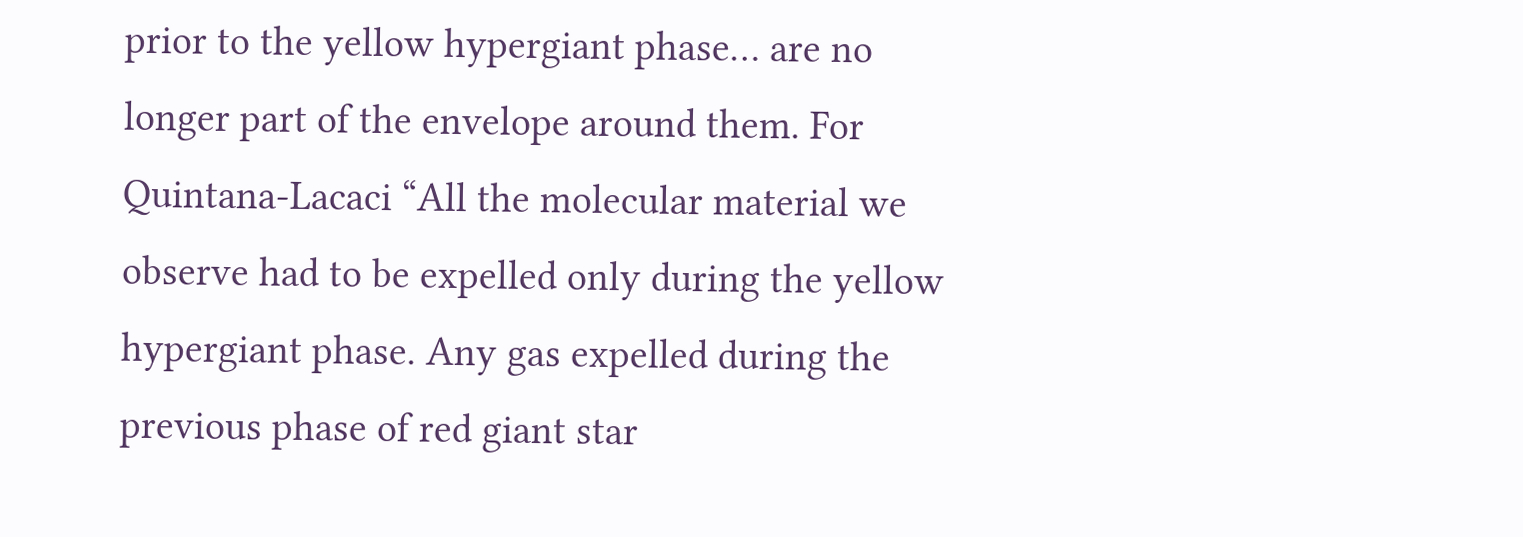prior to the yellow hypergiant phase… are no longer part of the envelope around them. For Quintana-Lacaci “All the molecular material we observe had to be expelled only during the yellow hypergiant phase. Any gas expelled during the previous phase of red giant star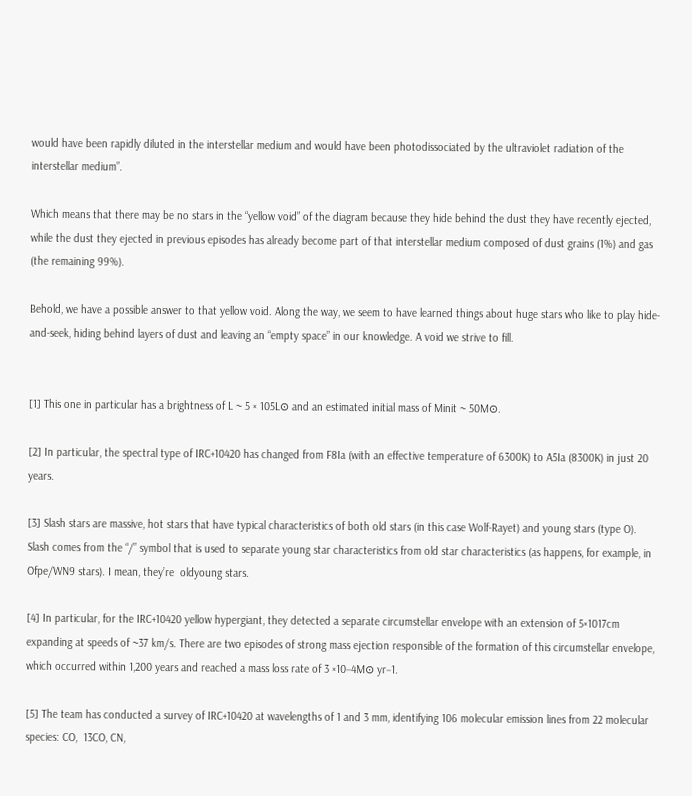would have been rapidly diluted in the interstellar medium and would have been photodissociated by the ultraviolet radiation of the interstellar medium”.

Which means that there may be no stars in the “yellow void” of the diagram because they hide behind the dust they have recently ejected, while the dust they ejected in previous episodes has already become part of that interstellar medium composed of dust grains (1%) and gas (the remaining 99%).

Behold, we have a possible answer to that yellow void. Along the way, we seem to have learned things about huge stars who like to play hide-and-seek, hiding behind layers of dust and leaving an “empty space” in our knowledge. A void we strive to fill.


[1] This one in particular has a brightness of L ~ 5 × 105L⊙ and an estimated initial mass of Minit ~ 50M⊙.

[2] In particular, the spectral type of IRC+10420 has changed from F8Ia (with an effective temperature of 6300K) to A5Ia (8300K) in just 20 years.

[3] Slash stars are massive, hot stars that have typical characteristics of both old stars (in this case Wolf-Rayet) and young stars (type O). Slash comes from the “/” symbol that is used to separate young star characteristics from old star characteristics (as happens, for example, in Ofpe/WN9 stars). I mean, they’re  oldyoung stars.

[4] In particular, for the IRC+10420 yellow hypergiant, they detected a separate circumstellar envelope with an extension of 5×1017cm expanding at speeds of ~37 km/s. There are two episodes of strong mass ejection responsible of the formation of this circumstellar envelope, which occurred within 1,200 years and reached a mass loss rate of 3 ×10−4M⊙ yr−1.

[5] The team has conducted a survey of IRC+10420 at wavelengths of 1 and 3 mm, identifying 106 molecular emission lines from 22 molecular species: CO,  13CO, CN,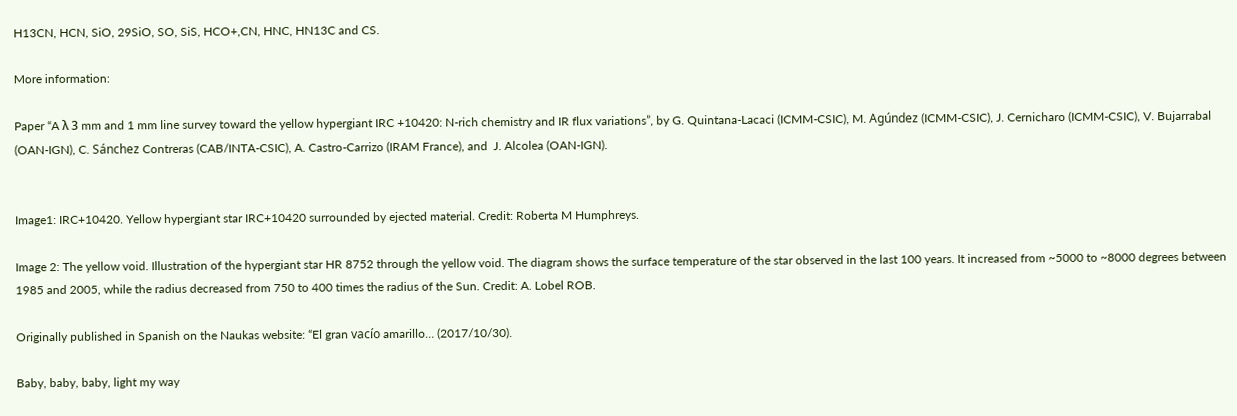H13CN, HCN, SiO, 29SiO, SO, SiS, HCO+,CN, HNC, HN13C and CS.

More information:

Paper “A λ 3 mm and 1 mm line survey toward the yellow hypergiant IRC +10420: N-rich chemistry and IR flux variations”, by G. Quintana-Lacaci (ICMM-CSIC), M. Agúndez (ICMM-CSIC), J. Cernicharo (ICMM-CSIC), V. Bujarrabal (OAN-IGN), C. Sánchez Contreras (CAB/INTA-CSIC), A. Castro-Carrizo (IRAM France), and  J. Alcolea (OAN-IGN).


Image1: IRC+10420. Yellow hypergiant star IRC+10420 surrounded by ejected material. Credit: Roberta M Humphreys.

Image 2: The yellow void. Illustration of the hypergiant star HR 8752 through the yellow void. The diagram shows the surface temperature of the star observed in the last 100 years. It increased from ~5000 to ~8000 degrees between 1985 and 2005, while the radius decreased from 750 to 400 times the radius of the Sun. Credit: A. Lobel ROB.

Originally published in Spanish on the Naukas website: “El gran vacío amarillo… (2017/10/30).

Baby, baby, baby, light my way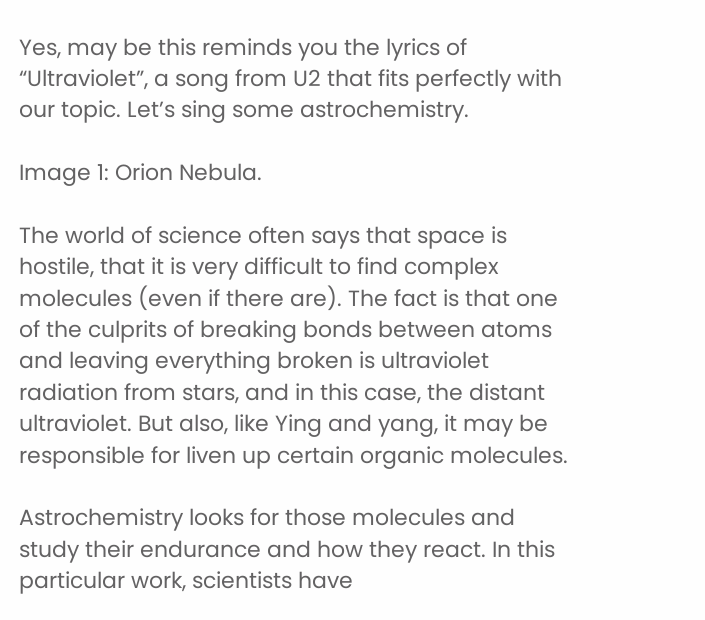Yes, may be this reminds you the lyrics of “Ultraviolet”, a song from U2 that fits perfectly with our topic. Let’s sing some astrochemistry.

Image 1: Orion Nebula.

The world of science often says that space is hostile, that it is very difficult to find complex molecules (even if there are). The fact is that one of the culprits of breaking bonds between atoms and leaving everything broken is ultraviolet radiation from stars, and in this case, the distant ultraviolet. But also, like Ying and yang, it may be responsible for liven up certain organic molecules.

Astrochemistry looks for those molecules and study their endurance and how they react. In this particular work, scientists have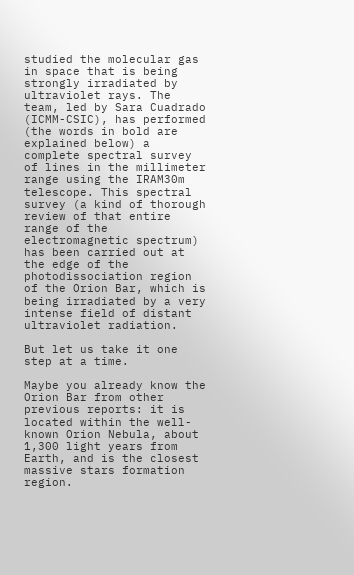studied the molecular gas in space that is being strongly irradiated by ultraviolet rays. The team, led by Sara Cuadrado (ICMM-CSIC), has performed (the words in bold are explained below) a complete spectral survey of lines in the millimeter range using the IRAM30m telescope. This spectral survey (a kind of thorough review of that entire range of the electromagnetic spectrum) has been carried out at the edge of the photodissociation region of the Orion Bar, which is being irradiated by a very intense field of distant ultraviolet radiation.

But let us take it one step at a time.

Maybe you already know the Orion Bar from other previous reports: it is located within the well-known Orion Nebula, about 1,300 light years from Earth, and is the closest massive stars formation region.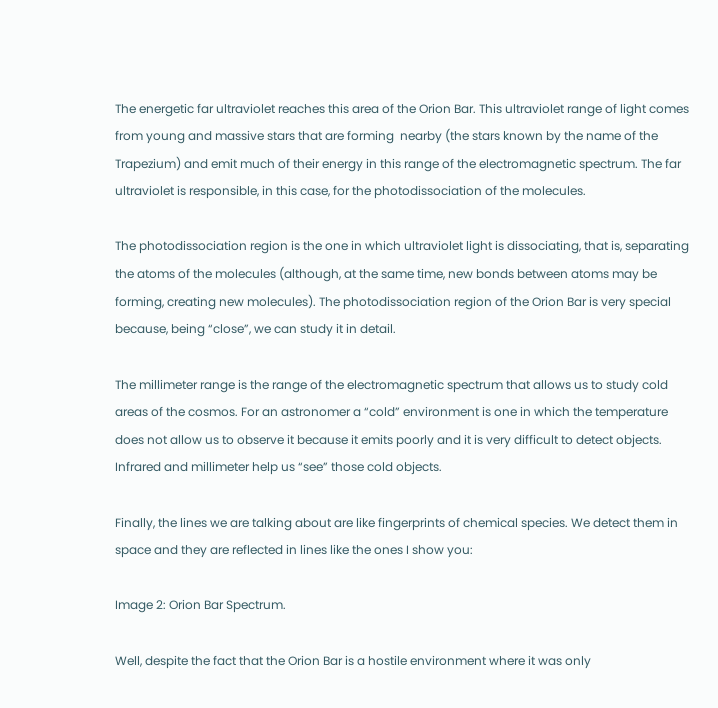The energetic far ultraviolet reaches this area of the Orion Bar. This ultraviolet range of light comes from young and massive stars that are forming  nearby (the stars known by the name of the Trapezium) and emit much of their energy in this range of the electromagnetic spectrum. The far ultraviolet is responsible, in this case, for the photodissociation of the molecules.

The photodissociation region is the one in which ultraviolet light is dissociating, that is, separating the atoms of the molecules (although, at the same time, new bonds between atoms may be forming, creating new molecules). The photodissociation region of the Orion Bar is very special because, being “close”, we can study it in detail.

The millimeter range is the range of the electromagnetic spectrum that allows us to study cold areas of the cosmos. For an astronomer a “cold” environment is one in which the temperature does not allow us to observe it because it emits poorly and it is very difficult to detect objects. Infrared and millimeter help us “see” those cold objects.

Finally, the lines we are talking about are like fingerprints of chemical species. We detect them in space and they are reflected in lines like the ones I show you:

Image 2: Orion Bar Spectrum.

Well, despite the fact that the Orion Bar is a hostile environment where it was only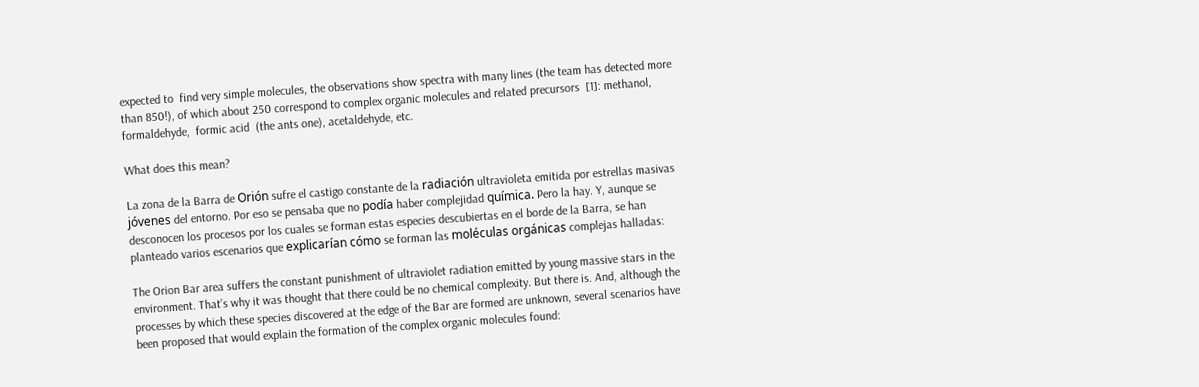expected to  find very simple molecules, the observations show spectra with many lines (the team has detected more than 850!), of which about 250 correspond to complex organic molecules and related precursors  [1]: methanol, formaldehyde,  formic acid  (the ants one), acetaldehyde, etc.

What does this mean?

La zona de la Barra de Orión sufre el castigo constante de la radiación ultravioleta emitida por estrellas masivas jóvenes del entorno. Por eso se pensaba que no podía haber complejidad química. Pero la hay. Y, aunque se desconocen los procesos por los cuales se forman estas especies descubiertas en el borde de la Barra, se han planteado varios escenarios que explicarían cómo se forman las moléculas orgánicas complejas halladas:

The Orion Bar area suffers the constant punishment of ultraviolet radiation emitted by young massive stars in the environment. That’s why it was thought that there could be no chemical complexity. But there is. And, although the processes by which these species discovered at the edge of the Bar are formed are unknown, several scenarios have been proposed that would explain the formation of the complex organic molecules found: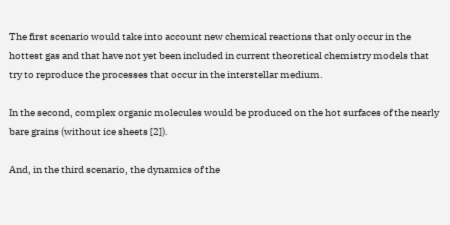The first scenario would take into account new chemical reactions that only occur in the hottest gas and that have not yet been included in current theoretical chemistry models that try to reproduce the processes that occur in the interstellar medium.

In the second, complex organic molecules would be produced on the hot surfaces of the nearly bare grains (without ice sheets [2]).

And, in the third scenario, the dynamics of the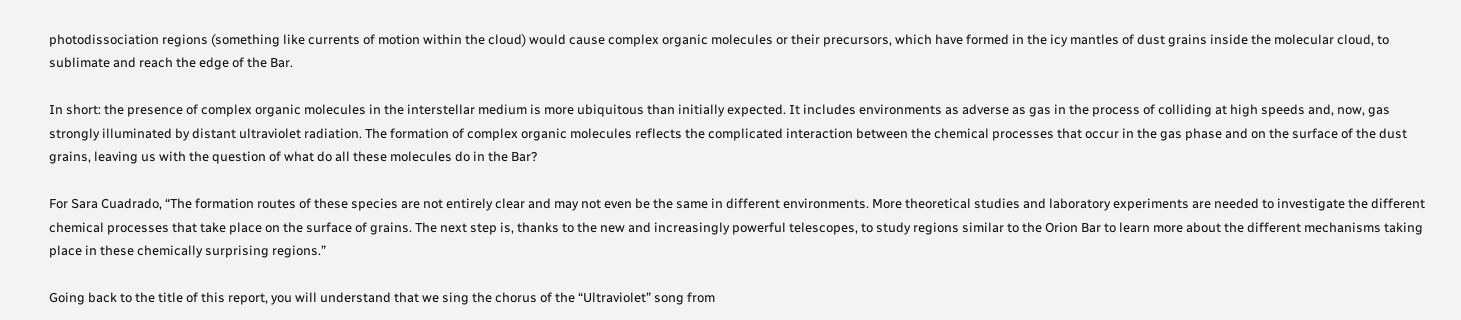photodissociation regions (something like currents of motion within the cloud) would cause complex organic molecules or their precursors, which have formed in the icy mantles of dust grains inside the molecular cloud, to sublimate and reach the edge of the Bar.

In short: the presence of complex organic molecules in the interstellar medium is more ubiquitous than initially expected. It includes environments as adverse as gas in the process of colliding at high speeds and, now, gas strongly illuminated by distant ultraviolet radiation. The formation of complex organic molecules reflects the complicated interaction between the chemical processes that occur in the gas phase and on the surface of the dust grains, leaving us with the question of what do all these molecules do in the Bar?

For Sara Cuadrado, “The formation routes of these species are not entirely clear and may not even be the same in different environments. More theoretical studies and laboratory experiments are needed to investigate the different chemical processes that take place on the surface of grains. The next step is, thanks to the new and increasingly powerful telescopes, to study regions similar to the Orion Bar to learn more about the different mechanisms taking place in these chemically surprising regions.”

Going back to the title of this report, you will understand that we sing the chorus of the “Ultraviolet” song from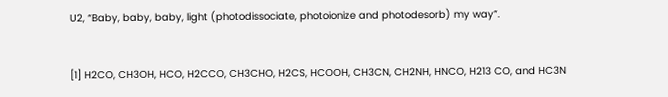U2, “Baby, baby, baby, light (photodissociate, photoionize and photodesorb) my way”.


[1] H2CO, CH3OH, HCO, H2CCO, CH3CHO, H2CS, HCOOH, CH3CN, CH2NH, HNCO, H213 CO, and HC3N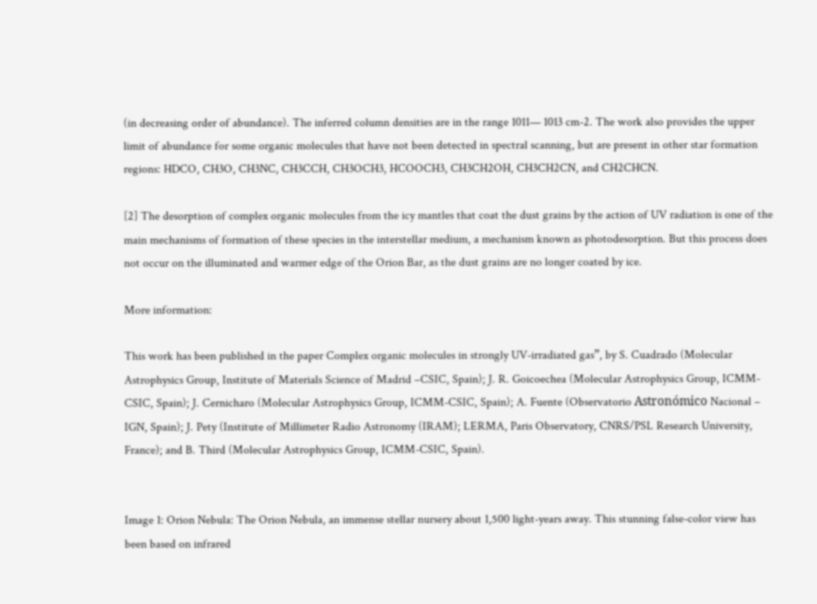(in decreasing order of abundance). The inferred column densities are in the range 1011— 1013 cm-2. The work also provides the upper limit of abundance for some organic molecules that have not been detected in spectral scanning, but are present in other star formation regions: HDCO, CH3O, CH3NC, CH3CCH, CH3OCH3, HCOOCH3, CH3CH2OH, CH3CH2CN, and CH2CHCN.

[2] The desorption of complex organic molecules from the icy mantles that coat the dust grains by the action of UV radiation is one of the main mechanisms of formation of these species in the interstellar medium, a mechanism known as photodesorption. But this process does not occur on the illuminated and warmer edge of the Orion Bar, as the dust grains are no longer coated by ice.

More information:

This work has been published in the paper Complex organic molecules in strongly UV-irradiated gas”, by S. Cuadrado (Molecular Astrophysics Group, Institute of Materials Science of Madrid –CSIC, Spain); J. R. Goicoechea (Molecular Astrophysics Group, ICMM-CSIC, Spain); J. Cernicharo (Molecular Astrophysics Group, ICMM-CSIC, Spain); A. Fuente (Observatorio Astronómico Nacional – IGN, Spain); J. Pety (Institute of Millimeter Radio Astronomy (IRAM); LERMA, Paris Observatory, CNRS/PSL Research University, France); and B. Third (Molecular Astrophysics Group, ICMM-CSIC, Spain).


Image 1: Orion Nebula: The Orion Nebula, an immense stellar nursery about 1,500 light-years away. This stunning false-color view has been based on infrared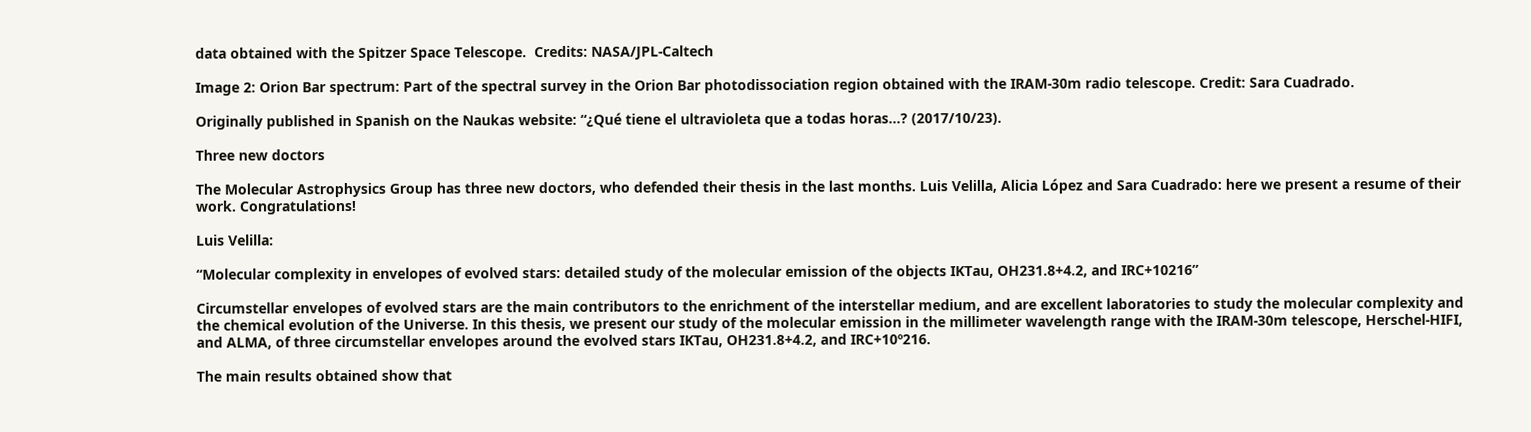data obtained with the Spitzer Space Telescope.  Credits: NASA/JPL-Caltech

Image 2: Orion Bar spectrum: Part of the spectral survey in the Orion Bar photodissociation region obtained with the IRAM-30m radio telescope. Credit: Sara Cuadrado.

Originally published in Spanish on the Naukas website: “¿Qué tiene el ultravioleta que a todas horas…? (2017/10/23).

Three new doctors

The Molecular Astrophysics Group has three new doctors, who defended their thesis in the last months. Luis Velilla, Alicia López and Sara Cuadrado: here we present a resume of their work. Congratulations!

Luis Velilla:

“Molecular complexity in envelopes of evolved stars: detailed study of the molecular emission of the objects IKTau, OH231.8+4.2, and IRC+10216”

Circumstellar envelopes of evolved stars are the main contributors to the enrichment of the interstellar medium, and are excellent laboratories to study the molecular complexity and the chemical evolution of the Universe. In this thesis, we present our study of the molecular emission in the millimeter wavelength range with the IRAM-30m telescope, Herschel-HIFI, and ALMA, of three circumstellar envelopes around the evolved stars IKTau, OH231.8+4.2, and IRC+10º216.

The main results obtained show that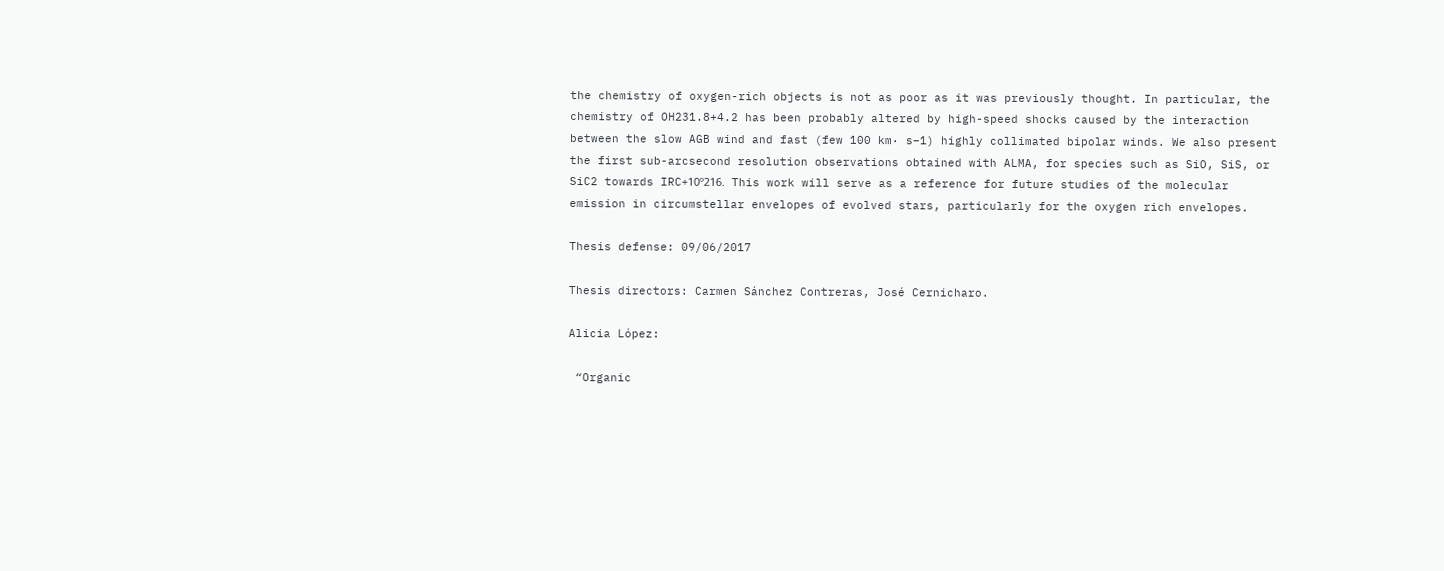the chemistry of oxygen-rich objects is not as poor as it was previously thought. In particular, the chemistry of OH231.8+4.2 has been probably altered by high-speed shocks caused by the interaction between the slow AGB wind and fast (few 100 km· s−1) highly collimated bipolar winds. We also present the first sub-arcsecond resolution observations obtained with ALMA, for species such as SiO, SiS, or SiC2 towards IRC+10º216. This work will serve as a reference for future studies of the molecular emission in circumstellar envelopes of evolved stars, particularly for the oxygen rich envelopes.

Thesis defense: 09/06/2017

Thesis directors: Carmen Sánchez Contreras, José Cernicharo.

Alicia López:

 “Organic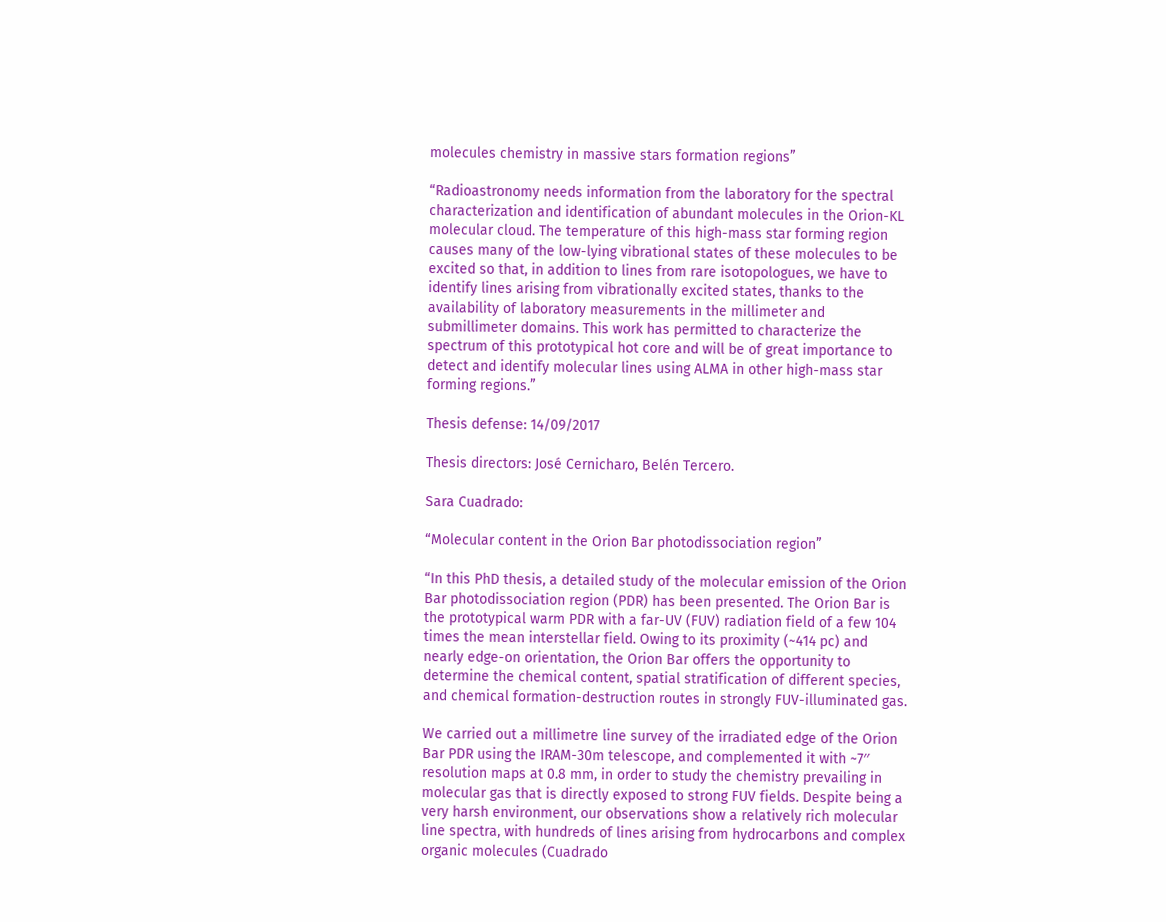molecules chemistry in massive stars formation regions”

“Radioastronomy needs information from the laboratory for the spectral characterization and identification of abundant molecules in the Orion-KL molecular cloud. The temperature of this high-mass star forming region causes many of the low-lying vibrational states of these molecules to be excited so that, in addition to lines from rare isotopologues, we have to identify lines arising from vibrationally excited states, thanks to the availability of laboratory measurements in the millimeter and submillimeter domains. This work has permitted to characterize the spectrum of this prototypical hot core and will be of great importance to detect and identify molecular lines using ALMA in other high-mass star forming regions.”

Thesis defense: 14/09/2017

Thesis directors: José Cernicharo, Belén Tercero.

Sara Cuadrado:

“Molecular content in the Orion Bar photodissociation region”

“In this PhD thesis, a detailed study of the molecular emission of the Orion Bar photodissociation region (PDR) has been presented. The Orion Bar is the prototypical warm PDR with a far-UV (FUV) radiation field of a few 104 times the mean interstellar field. Owing to its proximity (~414 pc) and nearly edge-on orientation, the Orion Bar offers the opportunity to determine the chemical content, spatial stratification of different species, and chemical formation-destruction routes in strongly FUV-illuminated gas.

We carried out a millimetre line survey of the irradiated edge of the Orion Bar PDR using the IRAM-30m telescope, and complemented it with ~7′′ resolution maps at 0.8 mm, in order to study the chemistry prevailing in molecular gas that is directly exposed to strong FUV fields. Despite being a very harsh environment, our observations show a relatively rich molecular line spectra, with hundreds of lines arising from hydrocarbons and complex organic molecules (Cuadrado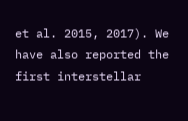et al. 2015, 2017). We have also reported the first interstellar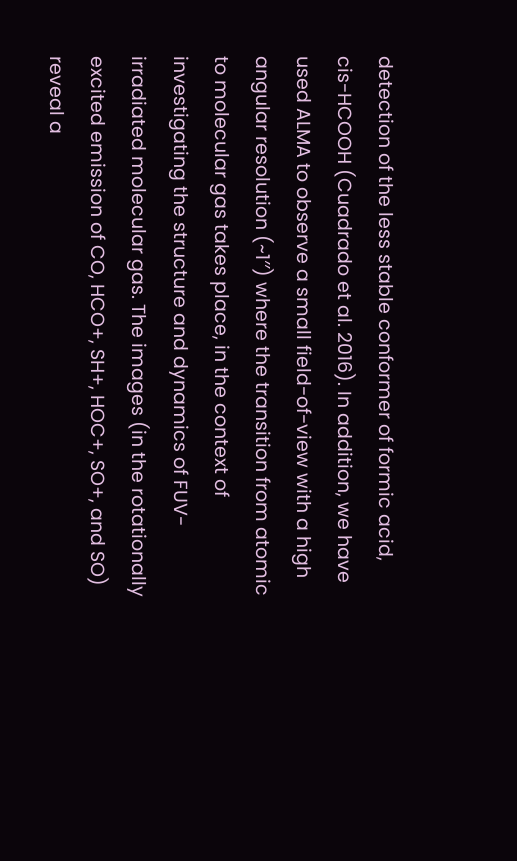detection of the less stable conformer of formic acid, cis-HCOOH (Cuadrado et al. 2016). In addition, we have used ALMA to observe a small field-of-view with a high angular resolution (~1′′) where the transition from atomic to molecular gas takes place, in the context of investigating the structure and dynamics of FUV-irradiated molecular gas. The images (in the rotationally excited emission of CO, HCO+, SH+, HOC+, SO+, and SO) reveal a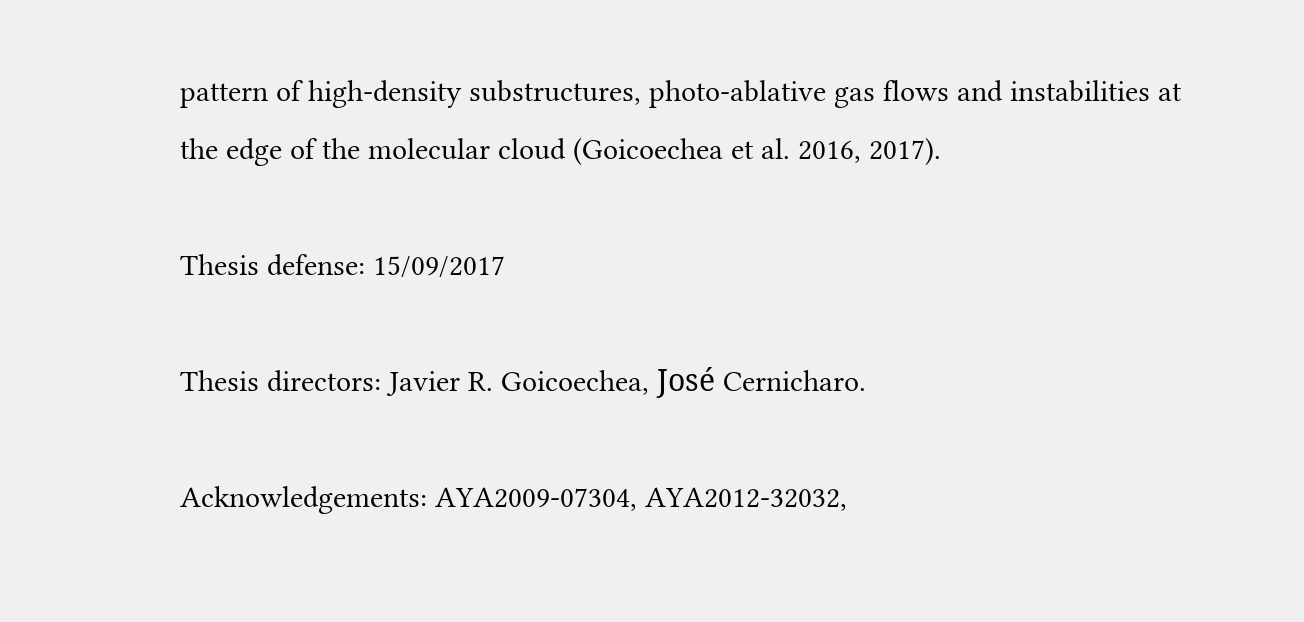pattern of high-density substructures, photo-ablative gas flows and instabilities at the edge of the molecular cloud (Goicoechea et al. 2016, 2017).

Thesis defense: 15/09/2017

Thesis directors: Javier R. Goicoechea, José Cernicharo.

Acknowledgements: AYA2009-07304, AYA2012-32032,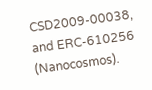CSD2009-00038, and ERC-610256 (Nanocosmos).